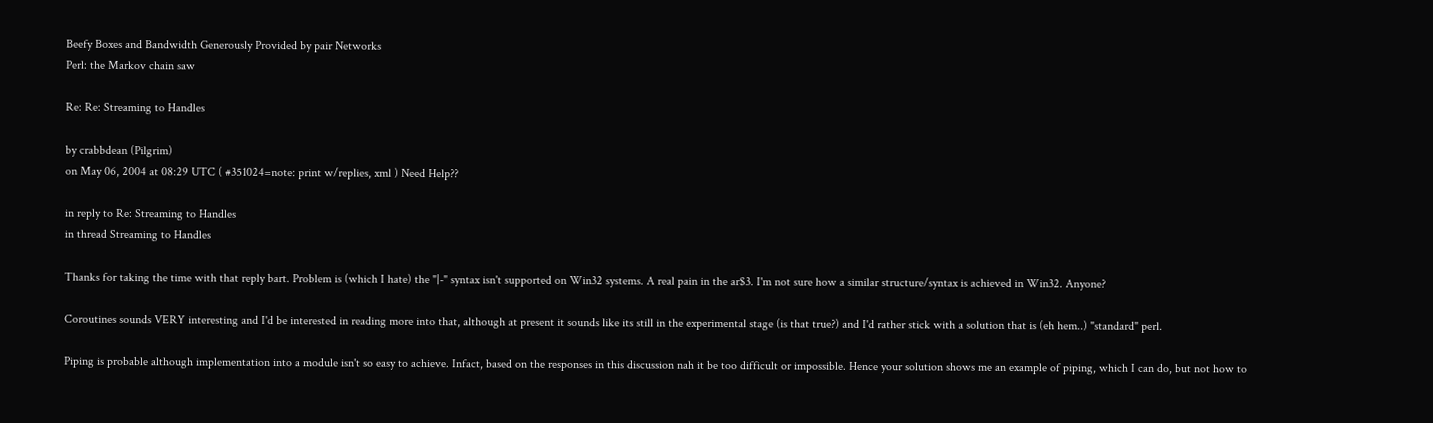Beefy Boxes and Bandwidth Generously Provided by pair Networks
Perl: the Markov chain saw

Re: Re: Streaming to Handles

by crabbdean (Pilgrim)
on May 06, 2004 at 08:29 UTC ( #351024=note: print w/replies, xml ) Need Help??

in reply to Re: Streaming to Handles
in thread Streaming to Handles

Thanks for taking the time with that reply bart. Problem is (which I hate) the "|-" syntax isn't supported on Win32 systems. A real pain in the ar$3. I'm not sure how a similar structure/syntax is achieved in Win32. Anyone?

Coroutines sounds VERY interesting and I'd be interested in reading more into that, although at present it sounds like its still in the experimental stage (is that true?) and I'd rather stick with a solution that is (eh hem..) "standard" perl.

Piping is probable although implementation into a module isn't so easy to achieve. Infact, based on the responses in this discussion nah it be too difficult or impossible. Hence your solution shows me an example of piping, which I can do, but not how to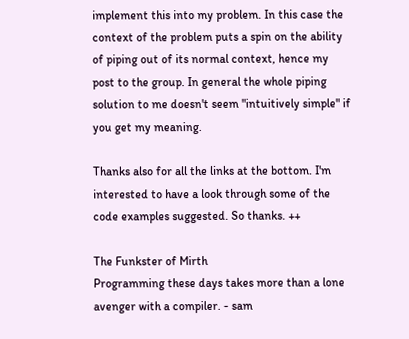implement this into my problem. In this case the context of the problem puts a spin on the ability of piping out of its normal context, hence my post to the group. In general the whole piping solution to me doesn't seem "intuitively simple" if you get my meaning.

Thanks also for all the links at the bottom. I'm interested to have a look through some of the code examples suggested. So thanks. ++

The Funkster of Mirth
Programming these days takes more than a lone avenger with a compiler. - sam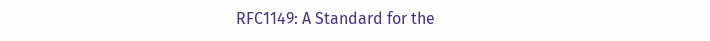RFC1149: A Standard for the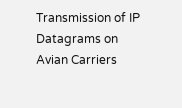Transmission of IP Datagrams on Avian Carriers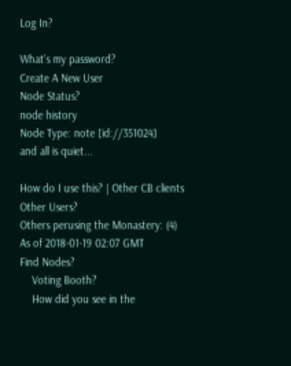Log In?

What's my password?
Create A New User
Node Status?
node history
Node Type: note [id://351024]
and all is quiet...

How do I use this? | Other CB clients
Other Users?
Others perusing the Monastery: (4)
As of 2018-01-19 02:07 GMT
Find Nodes?
    Voting Booth?
    How did you see in the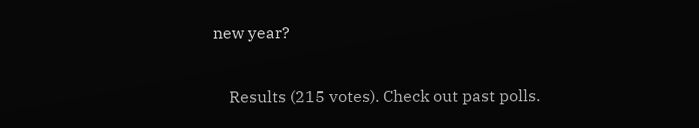new year?

    Results (215 votes). Check out past polls.